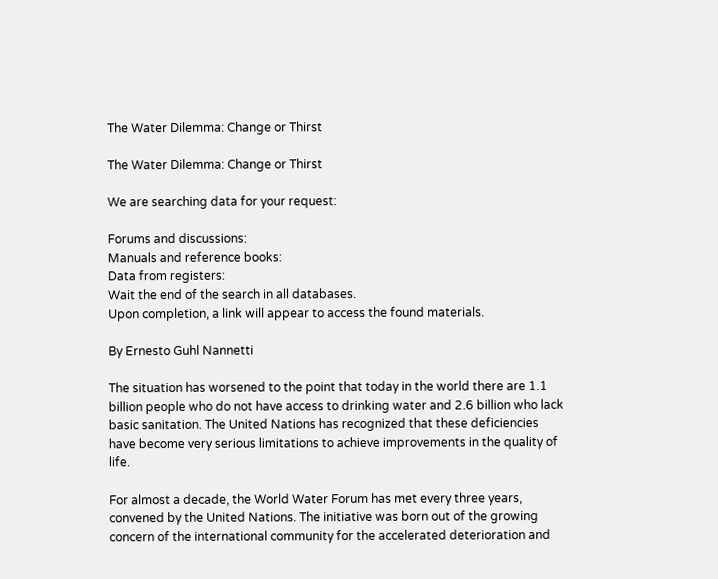The Water Dilemma: Change or Thirst

The Water Dilemma: Change or Thirst

We are searching data for your request:

Forums and discussions:
Manuals and reference books:
Data from registers:
Wait the end of the search in all databases.
Upon completion, a link will appear to access the found materials.

By Ernesto Guhl Nannetti

The situation has worsened to the point that today in the world there are 1.1 billion people who do not have access to drinking water and 2.6 billion who lack basic sanitation. The United Nations has recognized that these deficiencies have become very serious limitations to achieve improvements in the quality of life.

For almost a decade, the World Water Forum has met every three years, convened by the United Nations. The initiative was born out of the growing concern of the international community for the accelerated deterioration and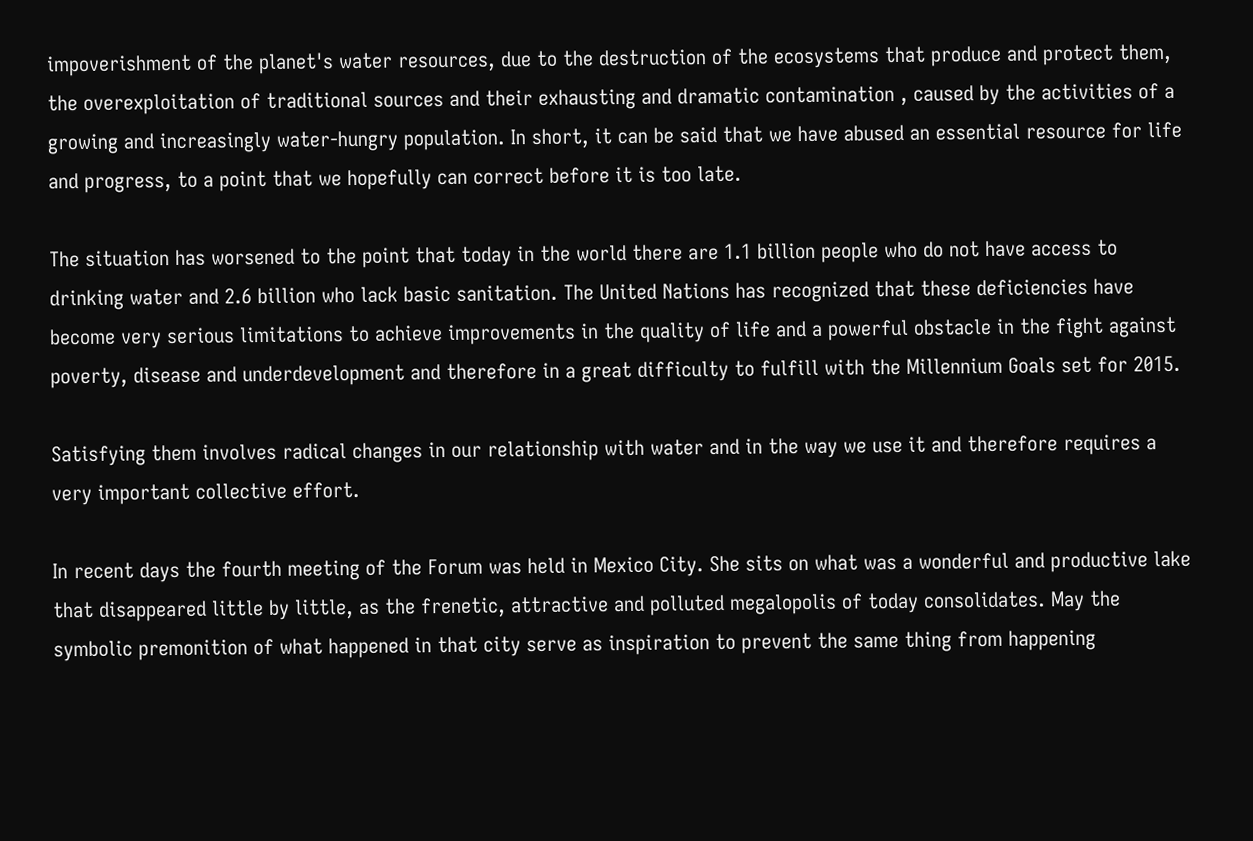impoverishment of the planet's water resources, due to the destruction of the ecosystems that produce and protect them, the overexploitation of traditional sources and their exhausting and dramatic contamination , caused by the activities of a growing and increasingly water-hungry population. In short, it can be said that we have abused an essential resource for life and progress, to a point that we hopefully can correct before it is too late.

The situation has worsened to the point that today in the world there are 1.1 billion people who do not have access to drinking water and 2.6 billion who lack basic sanitation. The United Nations has recognized that these deficiencies have become very serious limitations to achieve improvements in the quality of life and a powerful obstacle in the fight against poverty, disease and underdevelopment and therefore in a great difficulty to fulfill with the Millennium Goals set for 2015.

Satisfying them involves radical changes in our relationship with water and in the way we use it and therefore requires a very important collective effort.

In recent days the fourth meeting of the Forum was held in Mexico City. She sits on what was a wonderful and productive lake that disappeared little by little, as the frenetic, attractive and polluted megalopolis of today consolidates. May the symbolic premonition of what happened in that city serve as inspiration to prevent the same thing from happening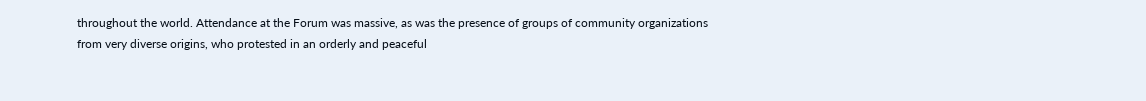throughout the world. Attendance at the Forum was massive, as was the presence of groups of community organizations from very diverse origins, who protested in an orderly and peaceful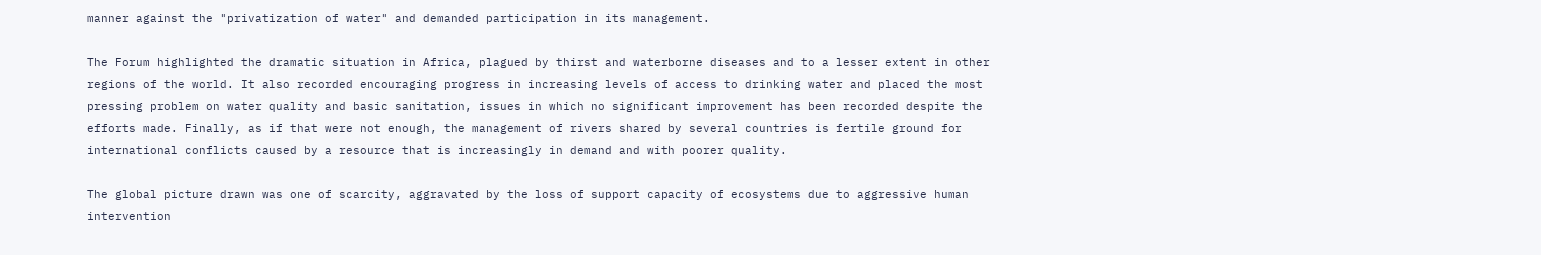manner against the "privatization of water" and demanded participation in its management.

The Forum highlighted the dramatic situation in Africa, plagued by thirst and waterborne diseases and to a lesser extent in other regions of the world. It also recorded encouraging progress in increasing levels of access to drinking water and placed the most pressing problem on water quality and basic sanitation, issues in which no significant improvement has been recorded despite the efforts made. Finally, as if that were not enough, the management of rivers shared by several countries is fertile ground for international conflicts caused by a resource that is increasingly in demand and with poorer quality.

The global picture drawn was one of scarcity, aggravated by the loss of support capacity of ecosystems due to aggressive human intervention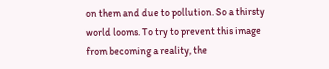on them and due to pollution. So a thirsty world looms. To try to prevent this image from becoming a reality, the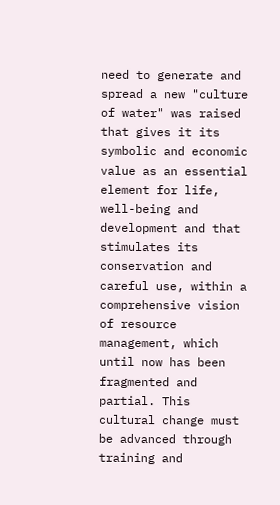need to generate and spread a new "culture of water" was raised that gives it its symbolic and economic value as an essential element for life, well-being and development and that stimulates its conservation and careful use, within a comprehensive vision of resource management, which until now has been fragmented and partial. This cultural change must be advanced through training and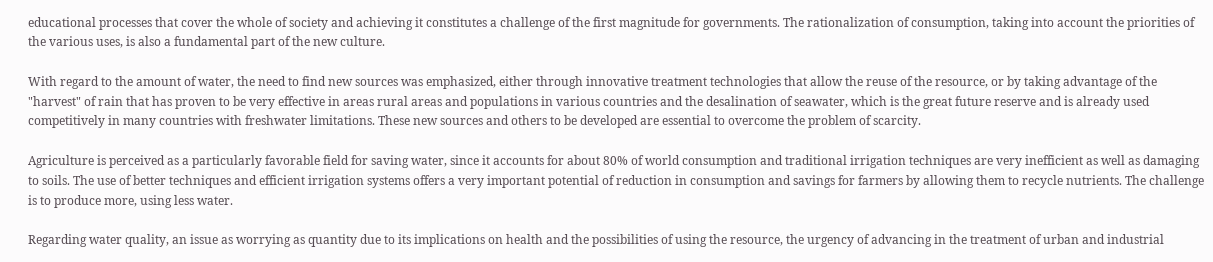educational processes that cover the whole of society and achieving it constitutes a challenge of the first magnitude for governments. The rationalization of consumption, taking into account the priorities of the various uses, is also a fundamental part of the new culture.

With regard to the amount of water, the need to find new sources was emphasized, either through innovative treatment technologies that allow the reuse of the resource, or by taking advantage of the "harvest" of rain that has proven to be very effective in areas rural areas and populations in various countries and the desalination of seawater, which is the great future reserve and is already used competitively in many countries with freshwater limitations. These new sources and others to be developed are essential to overcome the problem of scarcity.

Agriculture is perceived as a particularly favorable field for saving water, since it accounts for about 80% of world consumption and traditional irrigation techniques are very inefficient as well as damaging to soils. The use of better techniques and efficient irrigation systems offers a very important potential of reduction in consumption and savings for farmers by allowing them to recycle nutrients. The challenge is to produce more, using less water.

Regarding water quality, an issue as worrying as quantity due to its implications on health and the possibilities of using the resource, the urgency of advancing in the treatment of urban and industrial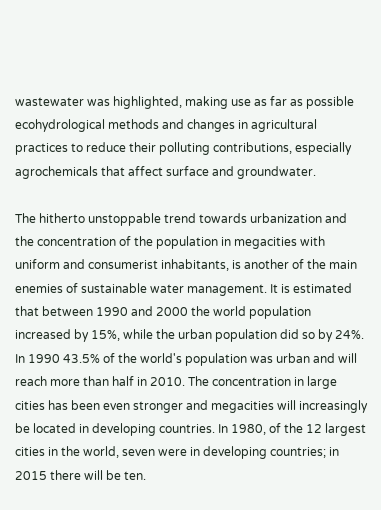wastewater was highlighted, making use as far as possible ecohydrological methods and changes in agricultural practices to reduce their polluting contributions, especially agrochemicals that affect surface and groundwater.

The hitherto unstoppable trend towards urbanization and the concentration of the population in megacities with uniform and consumerist inhabitants, is another of the main enemies of sustainable water management. It is estimated that between 1990 and 2000 the world population increased by 15%, while the urban population did so by 24%. In 1990 43.5% of the world's population was urban and will reach more than half in 2010. The concentration in large cities has been even stronger and megacities will increasingly be located in developing countries. In 1980, of the 12 largest cities in the world, seven were in developing countries; in 2015 there will be ten.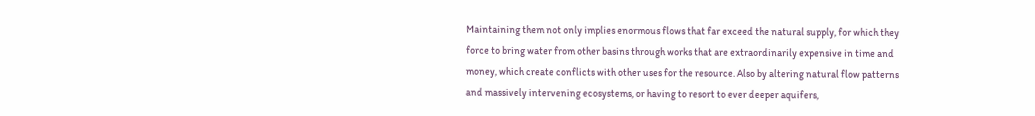Maintaining them not only implies enormous flows that far exceed the natural supply, for which they force to bring water from other basins through works that are extraordinarily expensive in time and money, which create conflicts with other uses for the resource. Also by altering natural flow patterns and massively intervening ecosystems, or having to resort to ever deeper aquifers,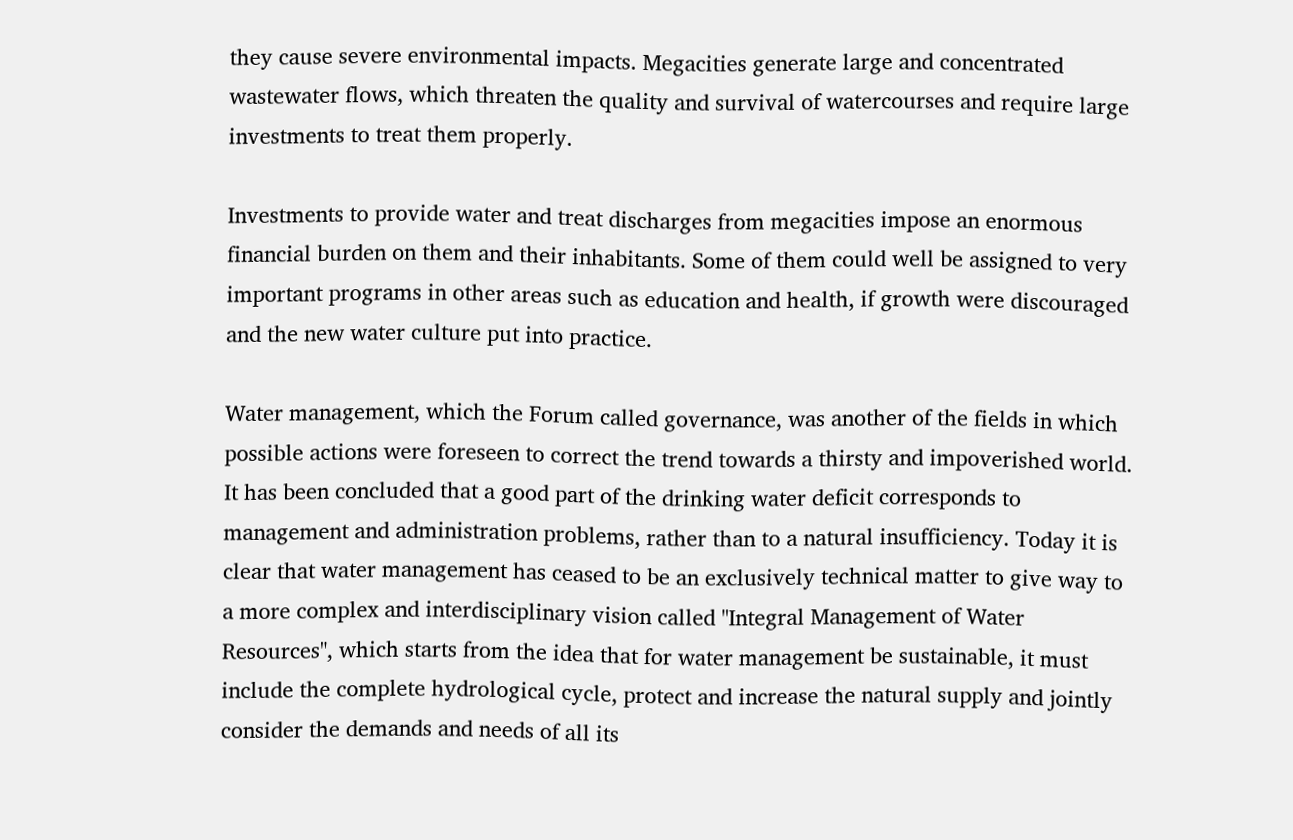they cause severe environmental impacts. Megacities generate large and concentrated wastewater flows, which threaten the quality and survival of watercourses and require large investments to treat them properly.

Investments to provide water and treat discharges from megacities impose an enormous financial burden on them and their inhabitants. Some of them could well be assigned to very important programs in other areas such as education and health, if growth were discouraged and the new water culture put into practice.

Water management, which the Forum called governance, was another of the fields in which possible actions were foreseen to correct the trend towards a thirsty and impoverished world. It has been concluded that a good part of the drinking water deficit corresponds to management and administration problems, rather than to a natural insufficiency. Today it is clear that water management has ceased to be an exclusively technical matter to give way to a more complex and interdisciplinary vision called "Integral Management of Water Resources", which starts from the idea that for water management be sustainable, it must include the complete hydrological cycle, protect and increase the natural supply and jointly consider the demands and needs of all its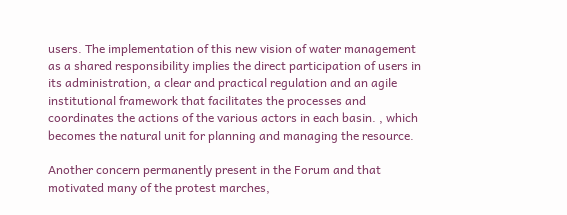users. The implementation of this new vision of water management as a shared responsibility implies the direct participation of users in its administration, a clear and practical regulation and an agile institutional framework that facilitates the processes and coordinates the actions of the various actors in each basin. , which becomes the natural unit for planning and managing the resource.

Another concern permanently present in the Forum and that motivated many of the protest marches,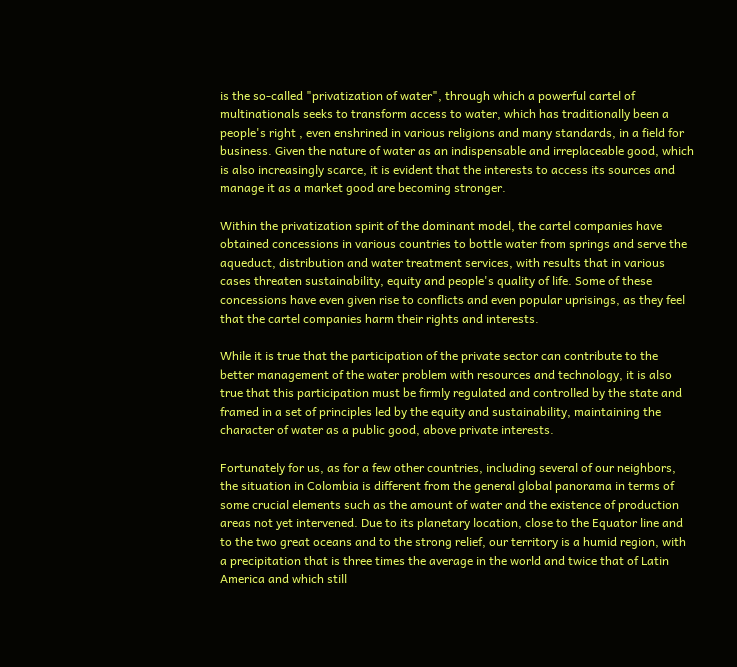is the so-called "privatization of water", through which a powerful cartel of multinationals seeks to transform access to water, which has traditionally been a people's right , even enshrined in various religions and many standards, in a field for business. Given the nature of water as an indispensable and irreplaceable good, which is also increasingly scarce, it is evident that the interests to access its sources and manage it as a market good are becoming stronger.

Within the privatization spirit of the dominant model, the cartel companies have obtained concessions in various countries to bottle water from springs and serve the aqueduct, distribution and water treatment services, with results that in various cases threaten sustainability, equity and people's quality of life. Some of these concessions have even given rise to conflicts and even popular uprisings, as they feel that the cartel companies harm their rights and interests.

While it is true that the participation of the private sector can contribute to the better management of the water problem with resources and technology, it is also true that this participation must be firmly regulated and controlled by the state and framed in a set of principles led by the equity and sustainability, maintaining the character of water as a public good, above private interests.

Fortunately for us, as for a few other countries, including several of our neighbors, the situation in Colombia is different from the general global panorama in terms of some crucial elements such as the amount of water and the existence of production areas not yet intervened. Due to its planetary location, close to the Equator line and to the two great oceans and to the strong relief, our territory is a humid region, with a precipitation that is three times the average in the world and twice that of Latin America and which still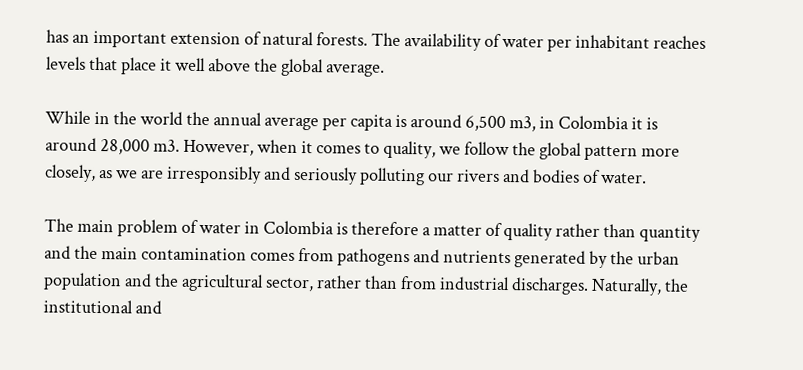has an important extension of natural forests. The availability of water per inhabitant reaches levels that place it well above the global average.

While in the world the annual average per capita is around 6,500 m3, in Colombia it is around 28,000 m3. However, when it comes to quality, we follow the global pattern more closely, as we are irresponsibly and seriously polluting our rivers and bodies of water.

The main problem of water in Colombia is therefore a matter of quality rather than quantity and the main contamination comes from pathogens and nutrients generated by the urban population and the agricultural sector, rather than from industrial discharges. Naturally, the institutional and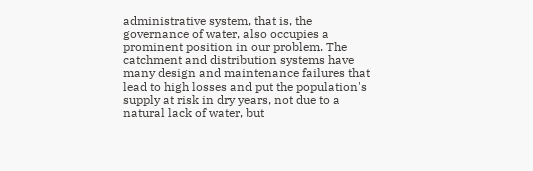administrative system, that is, the governance of water, also occupies a prominent position in our problem. The catchment and distribution systems have many design and maintenance failures that lead to high losses and put the population's supply at risk in dry years, not due to a natural lack of water, but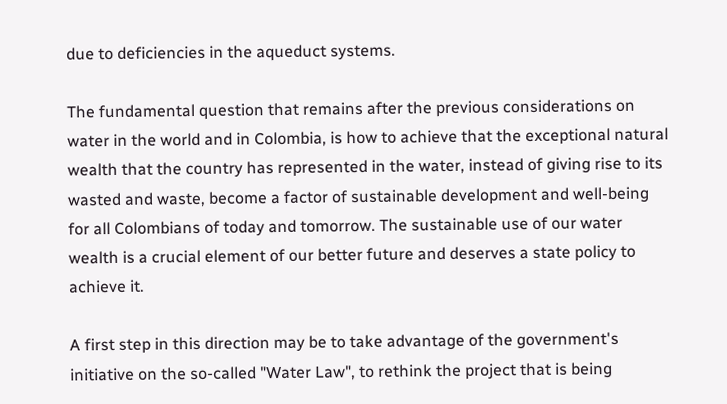due to deficiencies in the aqueduct systems.

The fundamental question that remains after the previous considerations on water in the world and in Colombia, is how to achieve that the exceptional natural wealth that the country has represented in the water, instead of giving rise to its wasted and waste, become a factor of sustainable development and well-being for all Colombians of today and tomorrow. The sustainable use of our water wealth is a crucial element of our better future and deserves a state policy to achieve it.

A first step in this direction may be to take advantage of the government's initiative on the so-called "Water Law", to rethink the project that is being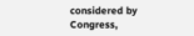considered by Congress,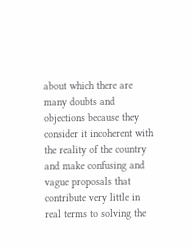about which there are many doubts and objections because they consider it incoherent with the reality of the country and make confusing and vague proposals that contribute very little in real terms to solving the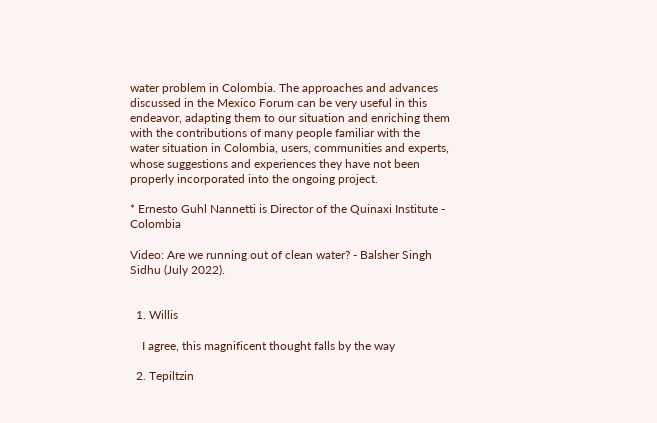water problem in Colombia. The approaches and advances discussed in the Mexico Forum can be very useful in this endeavor, adapting them to our situation and enriching them with the contributions of many people familiar with the water situation in Colombia, users, communities and experts, whose suggestions and experiences they have not been properly incorporated into the ongoing project.

* Ernesto Guhl Nannetti is Director of the Quinaxi Institute - Colombia

Video: Are we running out of clean water? - Balsher Singh Sidhu (July 2022).


  1. Willis

    I agree, this magnificent thought falls by the way

  2. Tepiltzin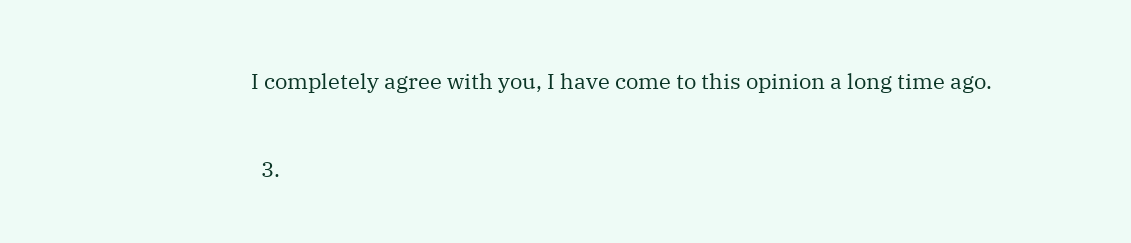I completely agree with you, I have come to this opinion a long time ago.

  3.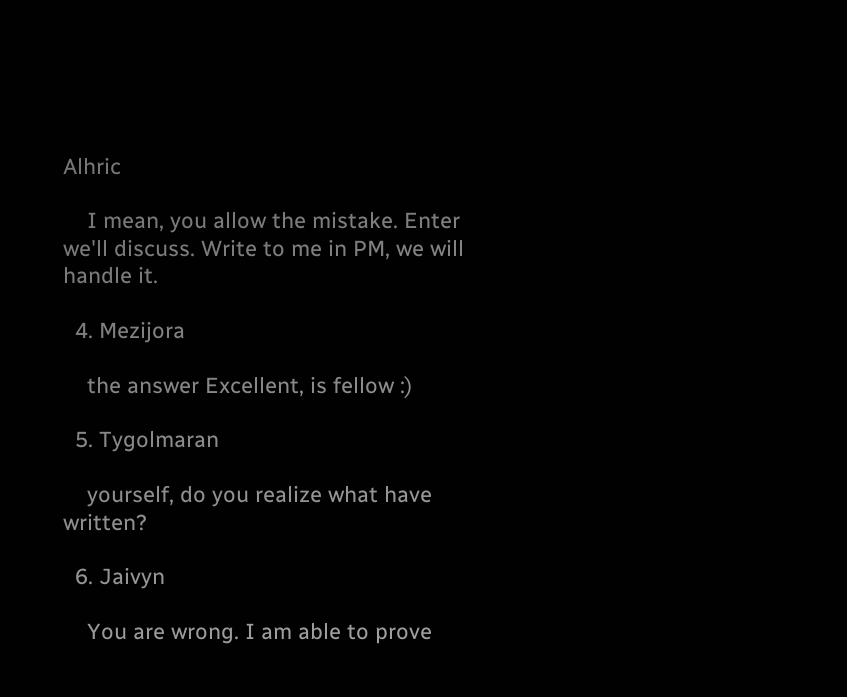Alhric

    I mean, you allow the mistake. Enter we'll discuss. Write to me in PM, we will handle it.

  4. Mezijora

    the answer Excellent, is fellow :)

  5. Tygolmaran

    yourself, do you realize what have written?

  6. Jaivyn

    You are wrong. I am able to prove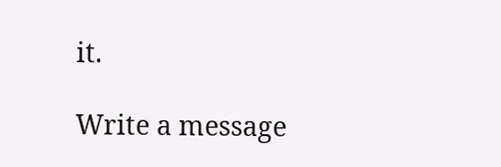it.

Write a message